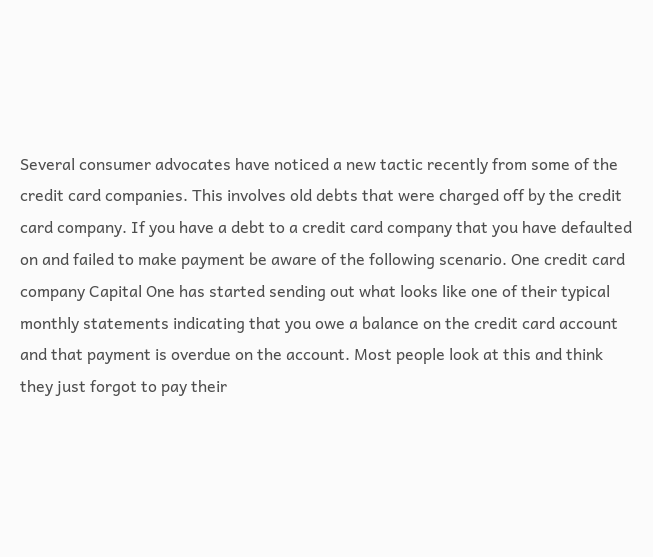Several consumer advocates have noticed a new tactic recently from some of the credit card companies. This involves old debts that were charged off by the credit card company. If you have a debt to a credit card company that you have defaulted on and failed to make payment be aware of the following scenario. One credit card company Capital One has started sending out what looks like one of their typical monthly statements indicating that you owe a balance on the credit card account and that payment is overdue on the account. Most people look at this and think they just forgot to pay their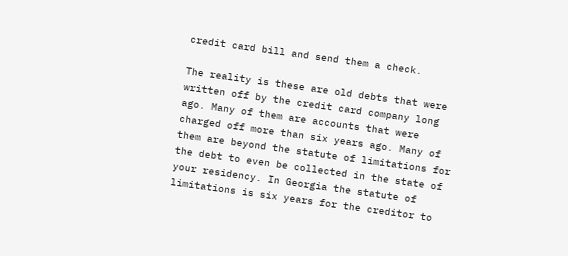credit card bill and send them a check.

The reality is these are old debts that were written off by the credit card company long ago. Many of them are accounts that were charged off more than six years ago. Many of them are beyond the statute of limitations for the debt to even be collected in the state of your residency. In Georgia the statute of limitations is six years for the creditor to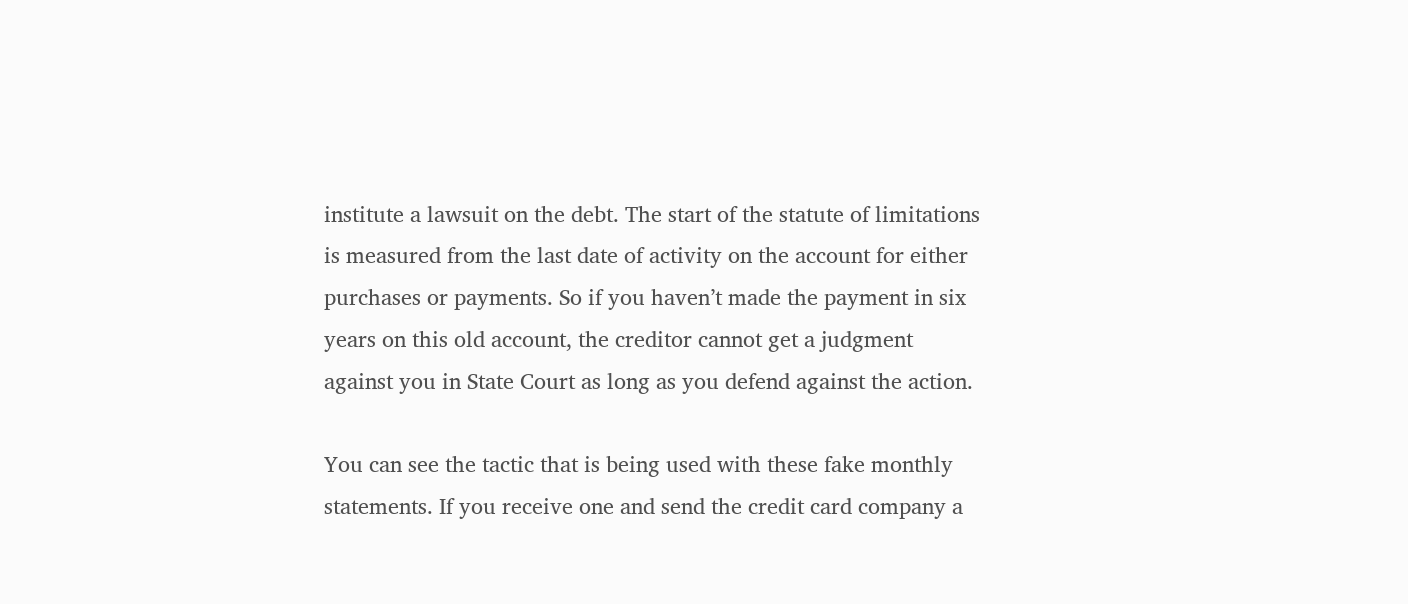institute a lawsuit on the debt. The start of the statute of limitations is measured from the last date of activity on the account for either purchases or payments. So if you haven’t made the payment in six years on this old account, the creditor cannot get a judgment against you in State Court as long as you defend against the action.

You can see the tactic that is being used with these fake monthly statements. If you receive one and send the credit card company a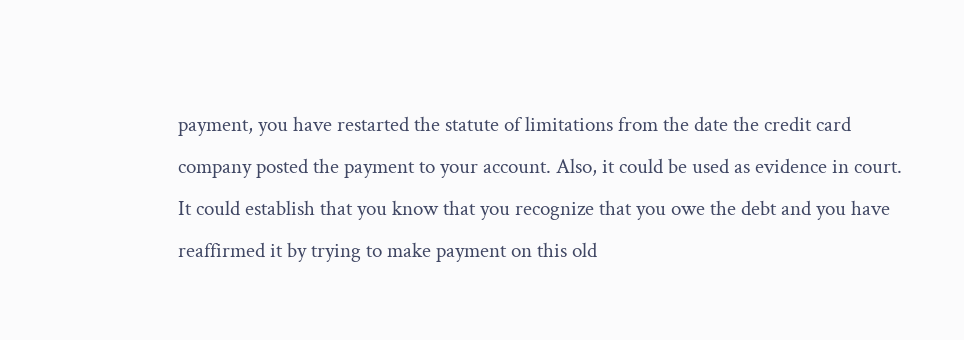payment, you have restarted the statute of limitations from the date the credit card company posted the payment to your account. Also, it could be used as evidence in court. It could establish that you know that you recognize that you owe the debt and you have reaffirmed it by trying to make payment on this old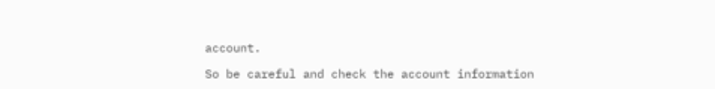account.

So be careful and check the account information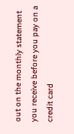out on the monthly statement you receive before you pay on a credit card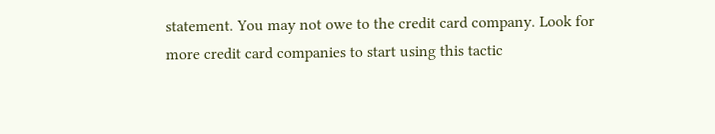statement. You may not owe to the credit card company. Look for more credit card companies to start using this tactic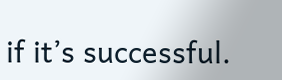if it’s successful.